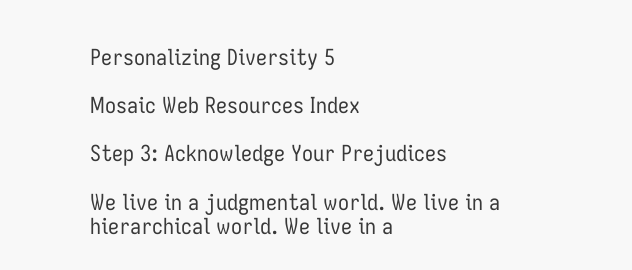Personalizing Diversity 5

Mosaic Web Resources Index

Step 3: Acknowledge Your Prejudices

We live in a judgmental world. We live in a hierarchical world. We live in a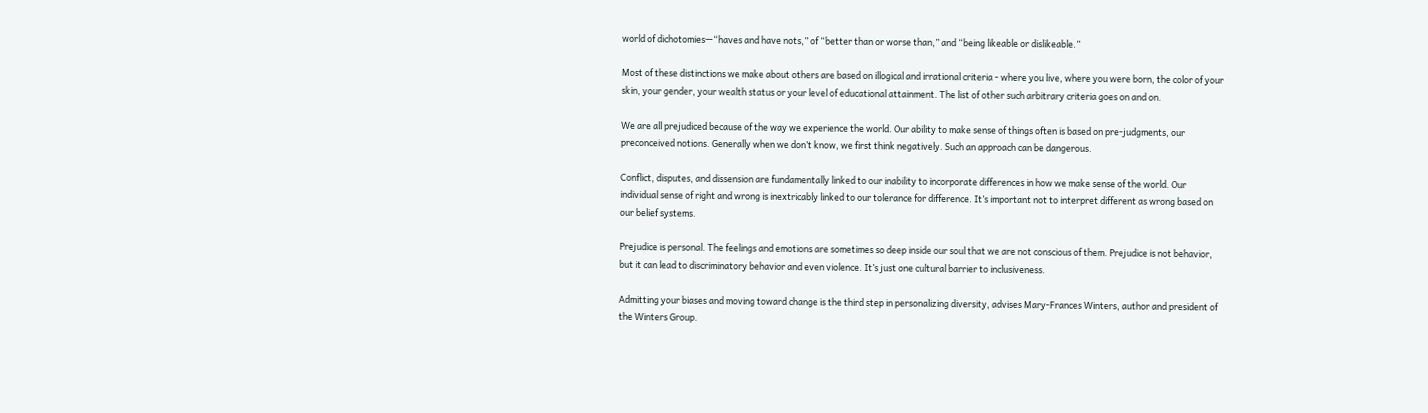world of dichotomies—“haves and have nots,” of “better than or worse than,” and “being likeable or dislikeable.”

Most of these distinctions we make about others are based on illogical and irrational criteria - where you live, where you were born, the color of your skin, your gender, your wealth status or your level of educational attainment. The list of other such arbitrary criteria goes on and on.

We are all prejudiced because of the way we experience the world. Our ability to make sense of things often is based on pre-judgments, our preconceived notions. Generally when we don’t know, we first think negatively. Such an approach can be dangerous.

Conflict, disputes, and dissension are fundamentally linked to our inability to incorporate differences in how we make sense of the world. Our individual sense of right and wrong is inextricably linked to our tolerance for difference. It’s important not to interpret different as wrong based on our belief systems.

Prejudice is personal. The feelings and emotions are sometimes so deep inside our soul that we are not conscious of them. Prejudice is not behavior, but it can lead to discriminatory behavior and even violence. It’s just one cultural barrier to inclusiveness.

Admitting your biases and moving toward change is the third step in personalizing diversity, advises Mary-Frances Winters, author and president of the Winters Group.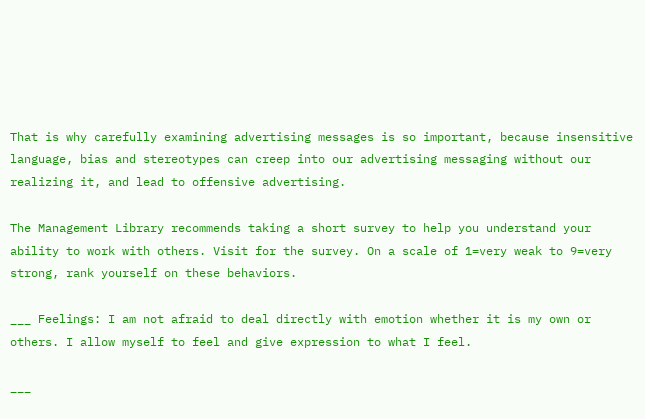That is why carefully examining advertising messages is so important, because insensitive language, bias and stereotypes can creep into our advertising messaging without our realizing it, and lead to offensive advertising.

The Management Library recommends taking a short survey to help you understand your ability to work with others. Visit for the survey. On a scale of 1=very weak to 9=very strong, rank yourself on these behaviors.

___ Feelings: I am not afraid to deal directly with emotion whether it is my own or others. I allow myself to feel and give expression to what I feel.

___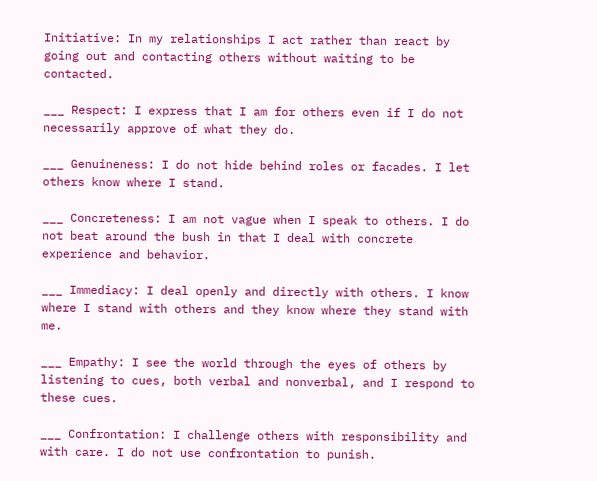Initiative: In my relationships I act rather than react by going out and contacting others without waiting to be contacted.

___ Respect: I express that I am for others even if I do not necessarily approve of what they do.

___ Genuineness: I do not hide behind roles or facades. I let others know where I stand.

___ Concreteness: I am not vague when I speak to others. I do not beat around the bush in that I deal with concrete experience and behavior.

___ Immediacy: I deal openly and directly with others. I know where I stand with others and they know where they stand with me.

___ Empathy: I see the world through the eyes of others by listening to cues, both verbal and nonverbal, and I respond to these cues.

___ Confrontation: I challenge others with responsibility and with care. I do not use confrontation to punish.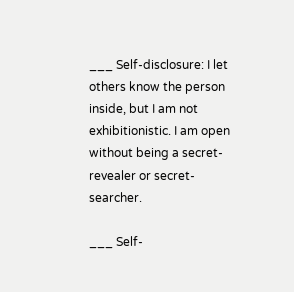___ Self-disclosure: I let others know the person inside, but I am not exhibitionistic. I am open without being a secret-revealer or secret-searcher.

___ Self-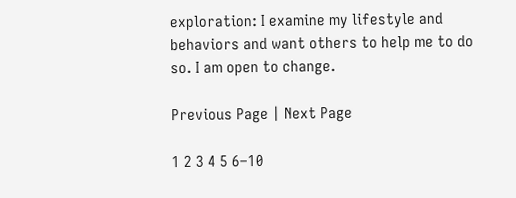exploration: I examine my lifestyle and behaviors and want others to help me to do so. I am open to change.

Previous Page | Next Page

1 2 3 4 5 6–10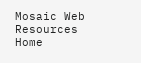Mosaic Web Resources Home